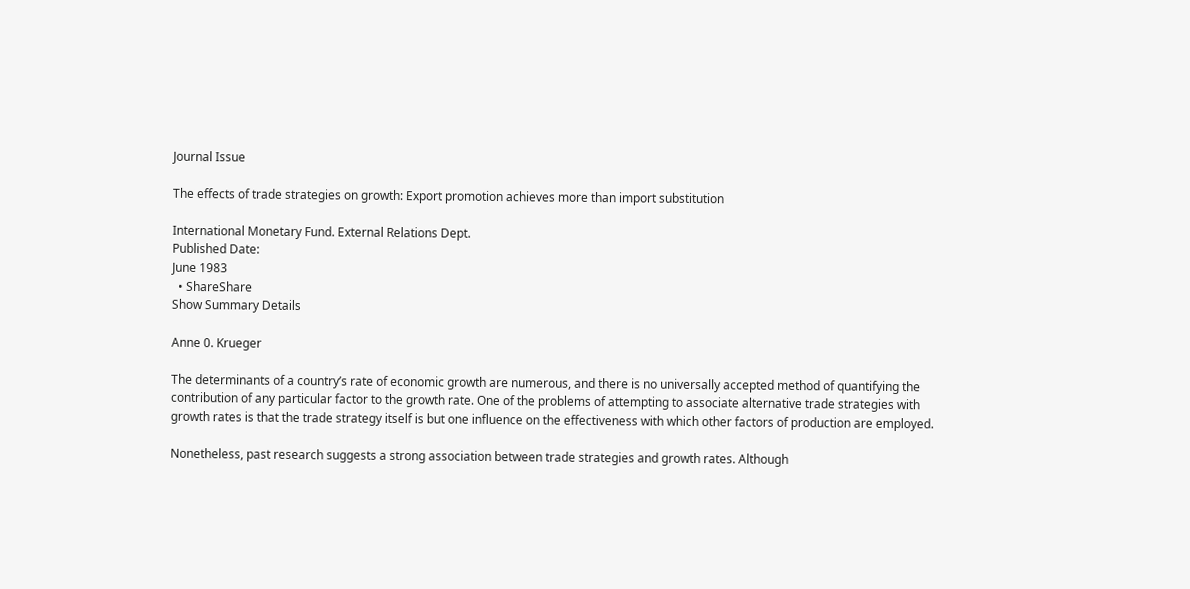Journal Issue

The effects of trade strategies on growth: Export promotion achieves more than import substitution

International Monetary Fund. External Relations Dept.
Published Date:
June 1983
  • ShareShare
Show Summary Details

Anne 0. Krueger

The determinants of a country’s rate of economic growth are numerous, and there is no universally accepted method of quantifying the contribution of any particular factor to the growth rate. One of the problems of attempting to associate alternative trade strategies with growth rates is that the trade strategy itself is but one influence on the effectiveness with which other factors of production are employed.

Nonetheless, past research suggests a strong association between trade strategies and growth rates. Although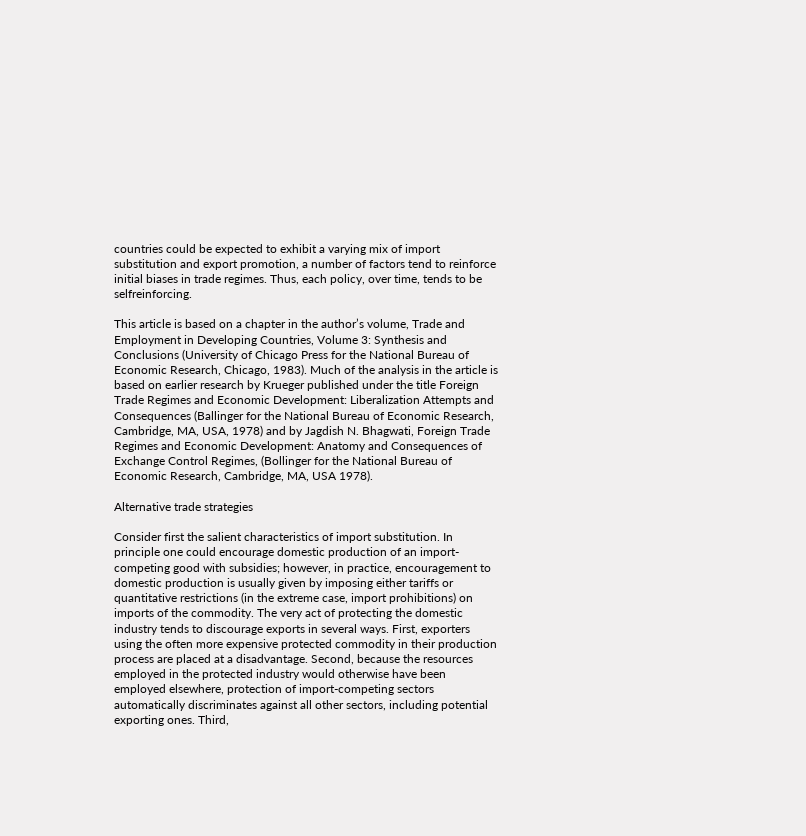countries could be expected to exhibit a varying mix of import substitution and export promotion, a number of factors tend to reinforce initial biases in trade regimes. Thus, each policy, over time, tends to be selfreinforcing.

This article is based on a chapter in the author’s volume, Trade and Employment in Developing Countries, Volume 3: Synthesis and Conclusions (University of Chicago Press for the National Bureau of Economic Research, Chicago, 1983). Much of the analysis in the article is based on earlier research by Krueger published under the title Foreign Trade Regimes and Economic Development: Liberalization Attempts and Consequences (Ballinger for the National Bureau of Economic Research, Cambridge, MA, USA, 1978) and by Jagdish N. Bhagwati, Foreign Trade Regimes and Economic Development: Anatomy and Consequences of Exchange Control Regimes, (Bollinger for the National Bureau of Economic Research, Cambridge, MA, USA 1978).

Alternative trade strategies

Consider first the salient characteristics of import substitution. In principle one could encourage domestic production of an import-competing good with subsidies; however, in practice, encouragement to domestic production is usually given by imposing either tariffs or quantitative restrictions (in the extreme case, import prohibitions) on imports of the commodity. The very act of protecting the domestic industry tends to discourage exports in several ways. First, exporters using the often more expensive protected commodity in their production process are placed at a disadvantage. Second, because the resources employed in the protected industry would otherwise have been employed elsewhere, protection of import-competing sectors automatically discriminates against all other sectors, including potential exporting ones. Third,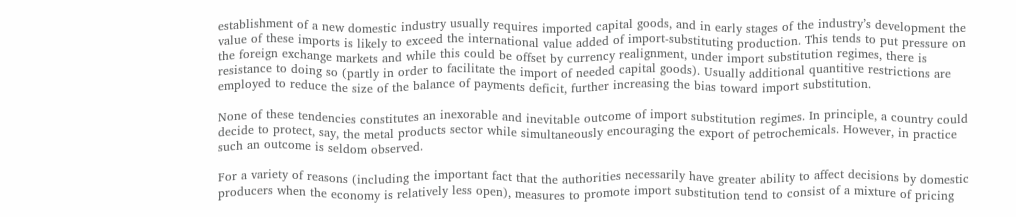establishment of a new domestic industry usually requires imported capital goods, and in early stages of the industry’s development the value of these imports is likely to exceed the international value added of import-substituting production. This tends to put pressure on the foreign exchange markets and while this could be offset by currency realignment, under import substitution regimes, there is resistance to doing so (partly in order to facilitate the import of needed capital goods). Usually additional quantitive restrictions are employed to reduce the size of the balance of payments deficit, further increasing the bias toward import substitution.

None of these tendencies constitutes an inexorable and inevitable outcome of import substitution regimes. In principle, a country could decide to protect, say, the metal products sector while simultaneously encouraging the export of petrochemicals. However, in practice such an outcome is seldom observed.

For a variety of reasons (including the important fact that the authorities necessarily have greater ability to affect decisions by domestic producers when the economy is relatively less open), measures to promote import substitution tend to consist of a mixture of pricing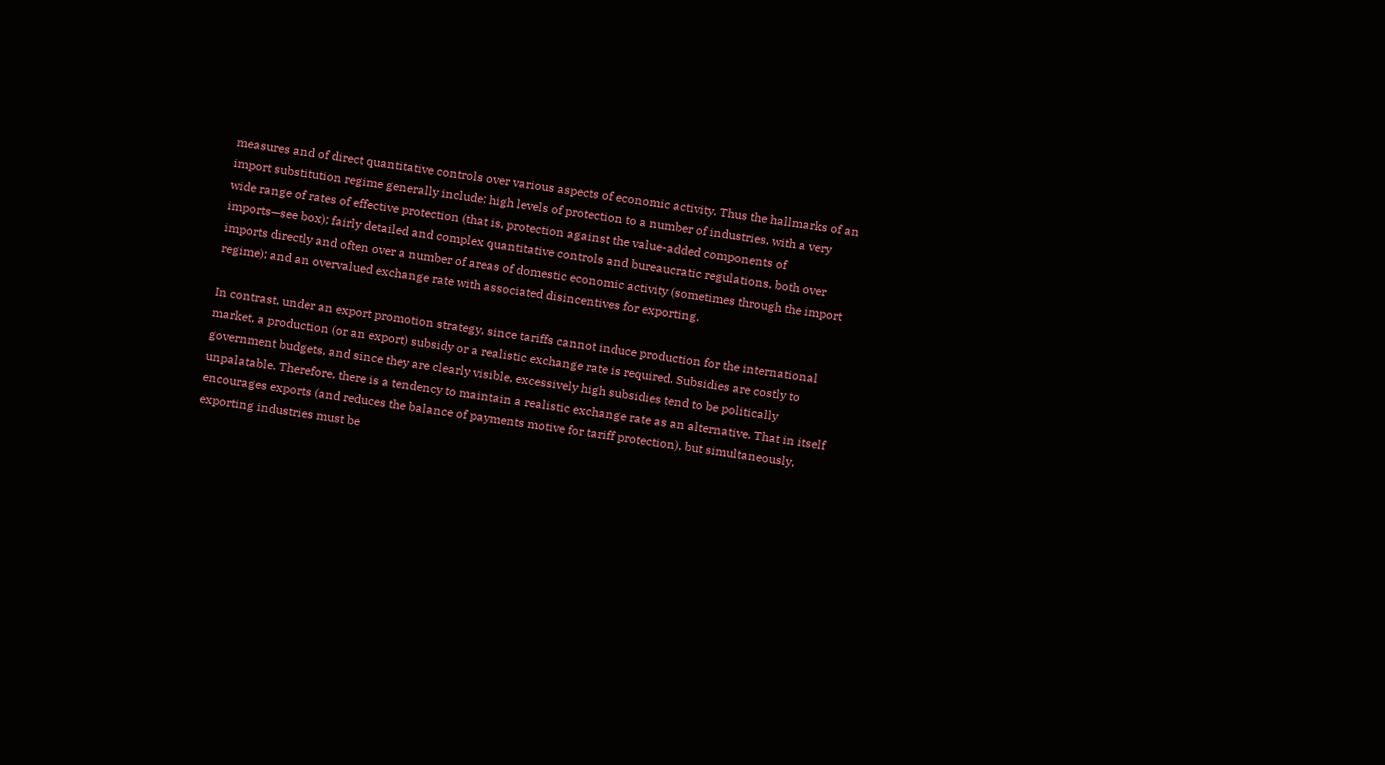measures and of direct quantitative controls over various aspects of economic activity. Thus the hallmarks of an import substitution regime generally include: high levels of protection to a number of industries, with a very wide range of rates of effective protection (that is, protection against the value-added components of imports—see box); fairly detailed and complex quantitative controls and bureaucratic regulations, both over imports directly and often over a number of areas of domestic economic activity (sometimes through the import regime); and an overvalued exchange rate with associated disincentives for exporting.

In contrast, under an export promotion strategy, since tariffs cannot induce production for the international market, a production (or an export) subsidy or a realistic exchange rate is required. Subsidies are costly to government budgets, and since they are clearly visible, excessively high subsidies tend to be politically unpalatable. Therefore, there is a tendency to maintain a realistic exchange rate as an alternative. That in itself encourages exports (and reduces the balance of payments motive for tariff protection), but simultaneously, exporting industries must be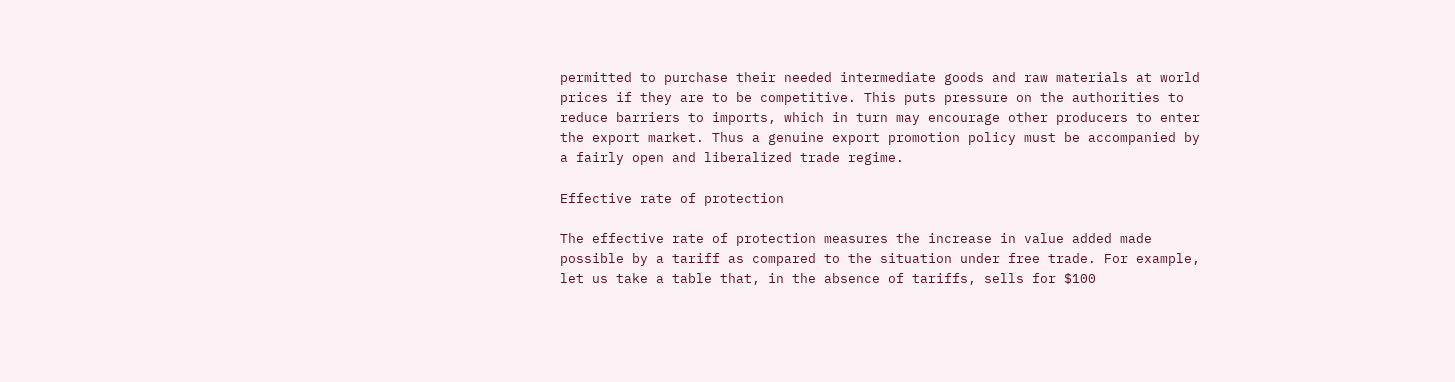permitted to purchase their needed intermediate goods and raw materials at world prices if they are to be competitive. This puts pressure on the authorities to reduce barriers to imports, which in turn may encourage other producers to enter the export market. Thus a genuine export promotion policy must be accompanied by a fairly open and liberalized trade regime.

Effective rate of protection

The effective rate of protection measures the increase in value added made possible by a tariff as compared to the situation under free trade. For example, let us take a table that, in the absence of tariffs, sells for $100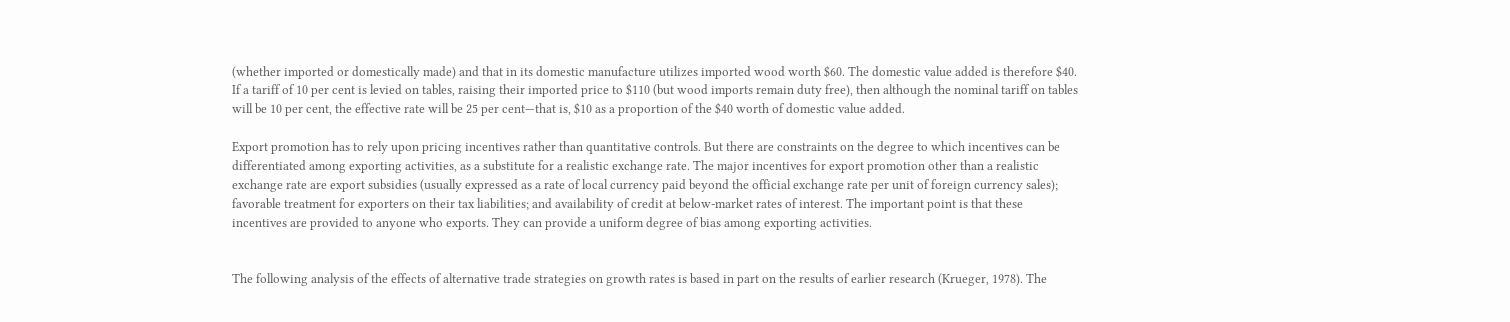(whether imported or domestically made) and that in its domestic manufacture utilizes imported wood worth $60. The domestic value added is therefore $40. If a tariff of 10 per cent is levied on tables, raising their imported price to $110 (but wood imports remain duty free), then although the nominal tariff on tables will be 10 per cent, the effective rate will be 25 per cent—that is, $10 as a proportion of the $40 worth of domestic value added.

Export promotion has to rely upon pricing incentives rather than quantitative controls. But there are constraints on the degree to which incentives can be differentiated among exporting activities, as a substitute for a realistic exchange rate. The major incentives for export promotion other than a realistic exchange rate are export subsidies (usually expressed as a rate of local currency paid beyond the official exchange rate per unit of foreign currency sales); favorable treatment for exporters on their tax liabilities; and availability of credit at below-market rates of interest. The important point is that these incentives are provided to anyone who exports. They can provide a uniform degree of bias among exporting activities.


The following analysis of the effects of alternative trade strategies on growth rates is based in part on the results of earlier research (Krueger, 1978). The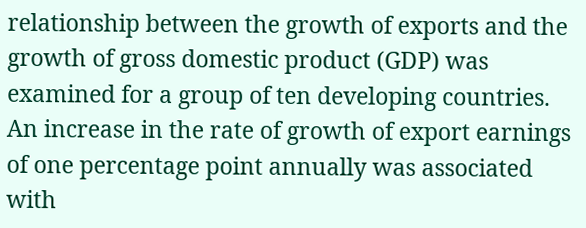relationship between the growth of exports and the growth of gross domestic product (GDP) was examined for a group of ten developing countries. An increase in the rate of growth of export earnings of one percentage point annually was associated with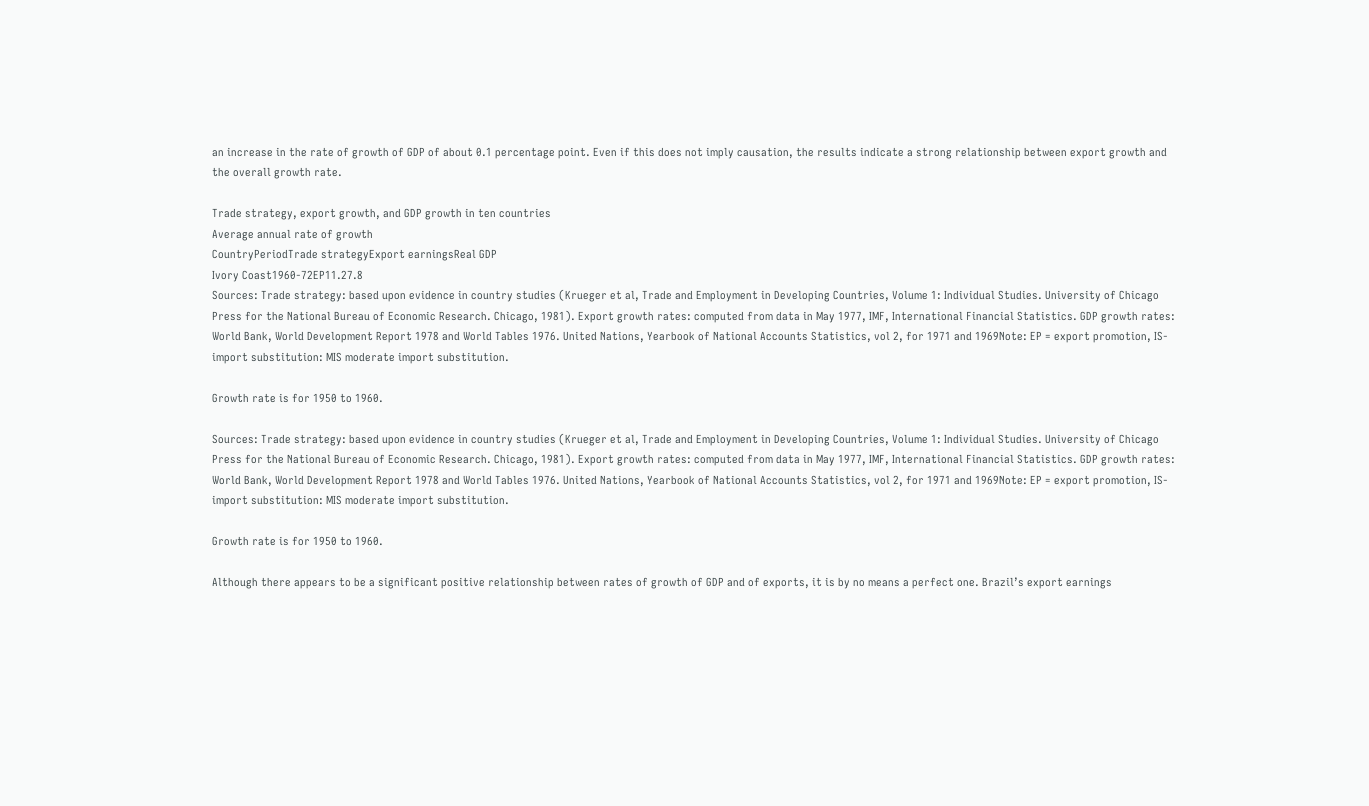an increase in the rate of growth of GDP of about 0.1 percentage point. Even if this does not imply causation, the results indicate a strong relationship between export growth and the overall growth rate.

Trade strategy, export growth, and GDP growth in ten countries
Average annual rate of growth
CountryPeriodTrade strategyExport earningsReal GDP
Ivory Coast1960-72EP11.27.8
Sources: Trade strategy: based upon evidence in country studies (Krueger et al, Trade and Employment in Developing Countries, Volume 1: Individual Studies. University of Chicago Press for the National Bureau of Economic Research. Chicago, 1981). Export growth rates: computed from data in May 1977, IMF, International Financial Statistics. GDP growth rates: World Bank, World Development Report 1978 and World Tables 1976. United Nations, Yearbook of National Accounts Statistics, vol 2, for 1971 and 1969Note: EP = export promotion, IS-import substitution: MIS moderate import substitution.

Growth rate is for 1950 to 1960.

Sources: Trade strategy: based upon evidence in country studies (Krueger et al, Trade and Employment in Developing Countries, Volume 1: Individual Studies. University of Chicago Press for the National Bureau of Economic Research. Chicago, 1981). Export growth rates: computed from data in May 1977, IMF, International Financial Statistics. GDP growth rates: World Bank, World Development Report 1978 and World Tables 1976. United Nations, Yearbook of National Accounts Statistics, vol 2, for 1971 and 1969Note: EP = export promotion, IS-import substitution: MIS moderate import substitution.

Growth rate is for 1950 to 1960.

Although there appears to be a significant positive relationship between rates of growth of GDP and of exports, it is by no means a perfect one. Brazil’s export earnings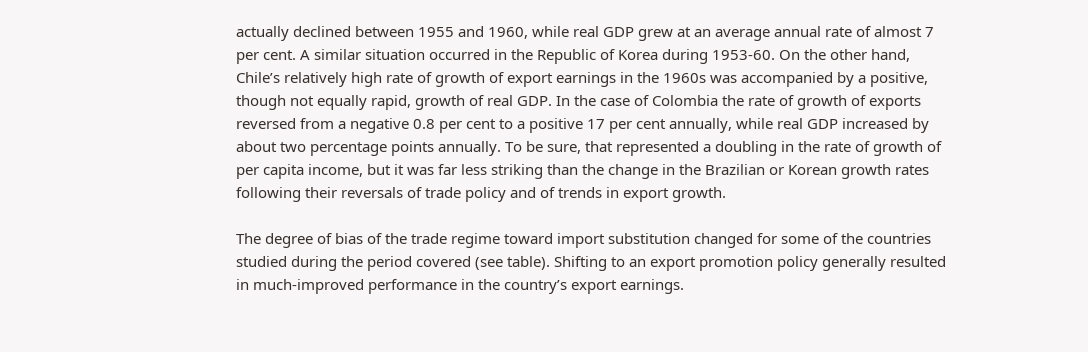actually declined between 1955 and 1960, while real GDP grew at an average annual rate of almost 7 per cent. A similar situation occurred in the Republic of Korea during 1953-60. On the other hand, Chile’s relatively high rate of growth of export earnings in the 1960s was accompanied by a positive, though not equally rapid, growth of real GDP. In the case of Colombia the rate of growth of exports reversed from a negative 0.8 per cent to a positive 17 per cent annually, while real GDP increased by about two percentage points annually. To be sure, that represented a doubling in the rate of growth of per capita income, but it was far less striking than the change in the Brazilian or Korean growth rates following their reversals of trade policy and of trends in export growth.

The degree of bias of the trade regime toward import substitution changed for some of the countries studied during the period covered (see table). Shifting to an export promotion policy generally resulted in much-improved performance in the country’s export earnings.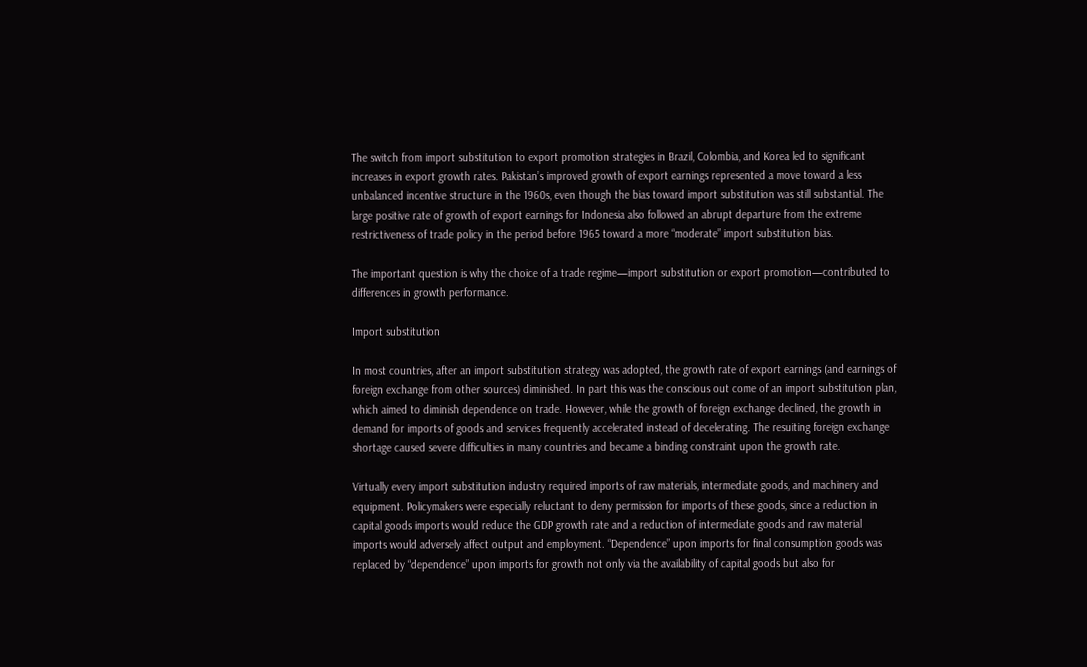The switch from import substitution to export promotion strategies in Brazil, Colombia, and Korea led to significant increases in export growth rates. Pakistan’s improved growth of export earnings represented a move toward a less unbalanced incentive structure in the 1960s, even though the bias toward import substitution was still substantial. The large positive rate of growth of export earnings for Indonesia also followed an abrupt departure from the extreme restrictiveness of trade policy in the period before 1965 toward a more “moderate” import substitution bias.

The important question is why the choice of a trade regime—import substitution or export promotion—contributed to differences in growth performance.

Import substitution

In most countries, after an import substitution strategy was adopted, the growth rate of export earnings (and earnings of foreign exchange from other sources) diminished. In part this was the conscious out come of an import substitution plan, which aimed to diminish dependence on trade. However, while the growth of foreign exchange declined, the growth in demand for imports of goods and services frequently accelerated instead of decelerating. The resuiting foreign exchange shortage caused severe difficulties in many countries and became a binding constraint upon the growth rate.

Virtually every import substitution industry required imports of raw materials, intermediate goods, and machinery and equipment. Policymakers were especially reluctant to deny permission for imports of these goods, since a reduction in capital goods imports would reduce the GDP growth rate and a reduction of intermediate goods and raw material imports would adversely affect output and employment. “Dependence” upon imports for final consumption goods was replaced by “dependence” upon imports for growth not only via the availability of capital goods but also for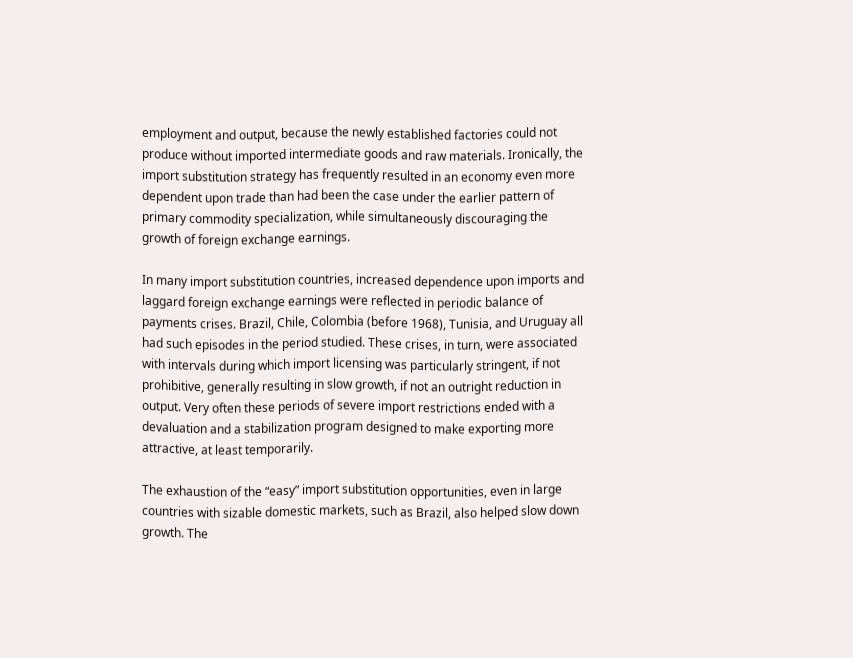employment and output, because the newly established factories could not produce without imported intermediate goods and raw materials. Ironically, the import substitution strategy has frequently resulted in an economy even more dependent upon trade than had been the case under the earlier pattern of primary commodity specialization, while simultaneously discouraging the growth of foreign exchange earnings.

In many import substitution countries, increased dependence upon imports and laggard foreign exchange earnings were reflected in periodic balance of payments crises. Brazil, Chile, Colombia (before 1968), Tunisia, and Uruguay all had such episodes in the period studied. These crises, in turn, were associated with intervals during which import licensing was particularly stringent, if not prohibitive, generally resulting in slow growth, if not an outright reduction in output. Very often these periods of severe import restrictions ended with a devaluation and a stabilization program designed to make exporting more attractive, at least temporarily.

The exhaustion of the “easy” import substitution opportunities, even in large countries with sizable domestic markets, such as Brazil, also helped slow down growth. The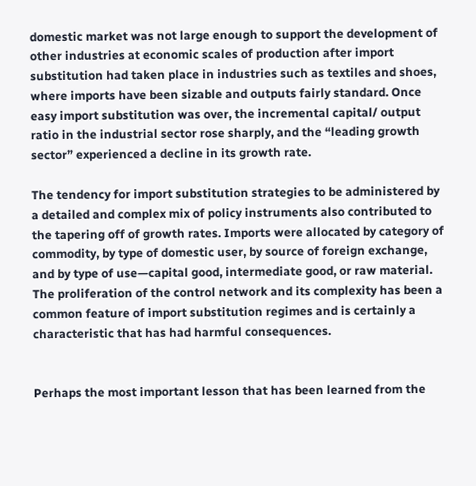domestic market was not large enough to support the development of other industries at economic scales of production after import substitution had taken place in industries such as textiles and shoes, where imports have been sizable and outputs fairly standard. Once easy import substitution was over, the incremental capital/ output ratio in the industrial sector rose sharply, and the “leading growth sector” experienced a decline in its growth rate.

The tendency for import substitution strategies to be administered by a detailed and complex mix of policy instruments also contributed to the tapering off of growth rates. Imports were allocated by category of commodity, by type of domestic user, by source of foreign exchange, and by type of use—capital good, intermediate good, or raw material. The proliferation of the control network and its complexity has been a common feature of import substitution regimes and is certainly a characteristic that has had harmful consequences.


Perhaps the most important lesson that has been learned from the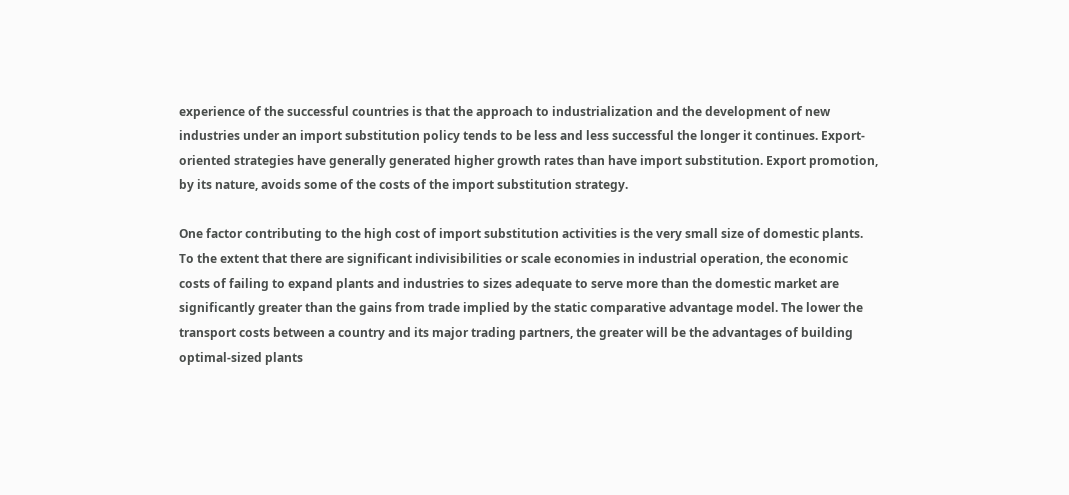experience of the successful countries is that the approach to industrialization and the development of new industries under an import substitution policy tends to be less and less successful the longer it continues. Export-oriented strategies have generally generated higher growth rates than have import substitution. Export promotion, by its nature, avoids some of the costs of the import substitution strategy.

One factor contributing to the high cost of import substitution activities is the very small size of domestic plants. To the extent that there are significant indivisibilities or scale economies in industrial operation, the economic costs of failing to expand plants and industries to sizes adequate to serve more than the domestic market are significantly greater than the gains from trade implied by the static comparative advantage model. The lower the transport costs between a country and its major trading partners, the greater will be the advantages of building optimal-sized plants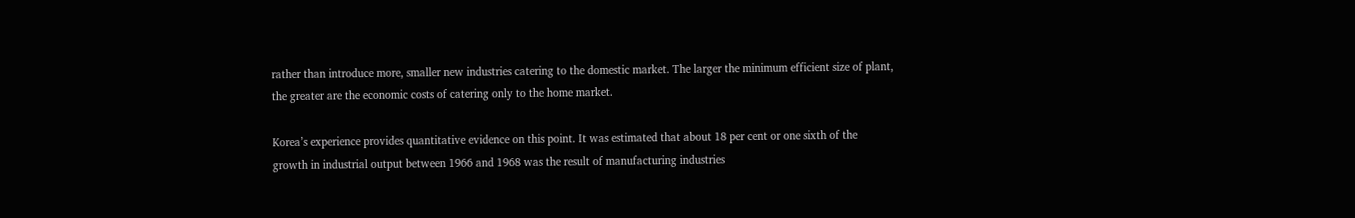rather than introduce more, smaller new industries catering to the domestic market. The larger the minimum efficient size of plant, the greater are the economic costs of catering only to the home market.

Korea’s experience provides quantitative evidence on this point. It was estimated that about 18 per cent or one sixth of the growth in industrial output between 1966 and 1968 was the result of manufacturing industries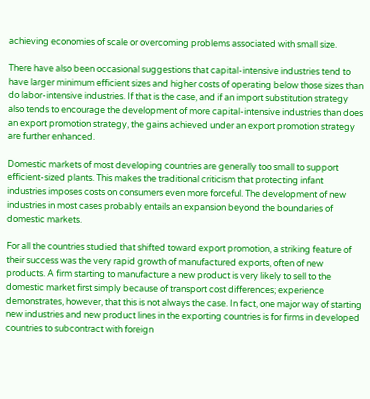achieving economies of scale or overcoming problems associated with small size.

There have also been occasional suggestions that capital-intensive industries tend to have larger minimum efficient sizes and higher costs of operating below those sizes than do labor-intensive industries. If that is the case, and if an import substitution strategy also tends to encourage the development of more capital-intensive industries than does an export promotion strategy, the gains achieved under an export promotion strategy are further enhanced.

Domestic markets of most developing countries are generally too small to support efficient-sized plants. This makes the traditional criticism that protecting infant industries imposes costs on consumers even more forceful. The development of new industries in most cases probably entails an expansion beyond the boundaries of domestic markets.

For all the countries studied that shifted toward export promotion, a striking feature of their success was the very rapid growth of manufactured exports, often of new products. A firm starting to manufacture a new product is very likely to sell to the domestic market first simply because of transport cost differences; experience demonstrates, however, that this is not always the case. In fact, one major way of starting new industries and new product lines in the exporting countries is for firms in developed countries to subcontract with foreign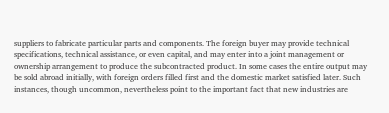suppliers to fabricate particular parts and components. The foreign buyer may provide technical specifications, technical assistance, or even capital, and may enter into a joint management or ownership arrangement to produce the subcontracted product. In some cases the entire output may be sold abroad initially, with foreign orders filled first and the domestic market satisfied later. Such instances, though uncommon, nevertheless point to the important fact that new industries are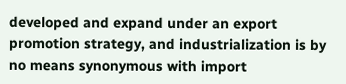developed and expand under an export promotion strategy, and industrialization is by no means synonymous with import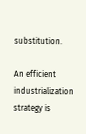substitution.

An efficient industrialization strategy is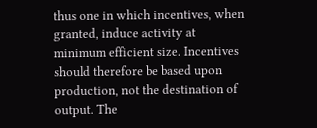thus one in which incentives, when granted, induce activity at minimum efficient size. Incentives should therefore be based upon production, not the destination of output. The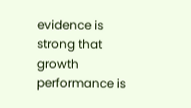evidence is strong that growth performance is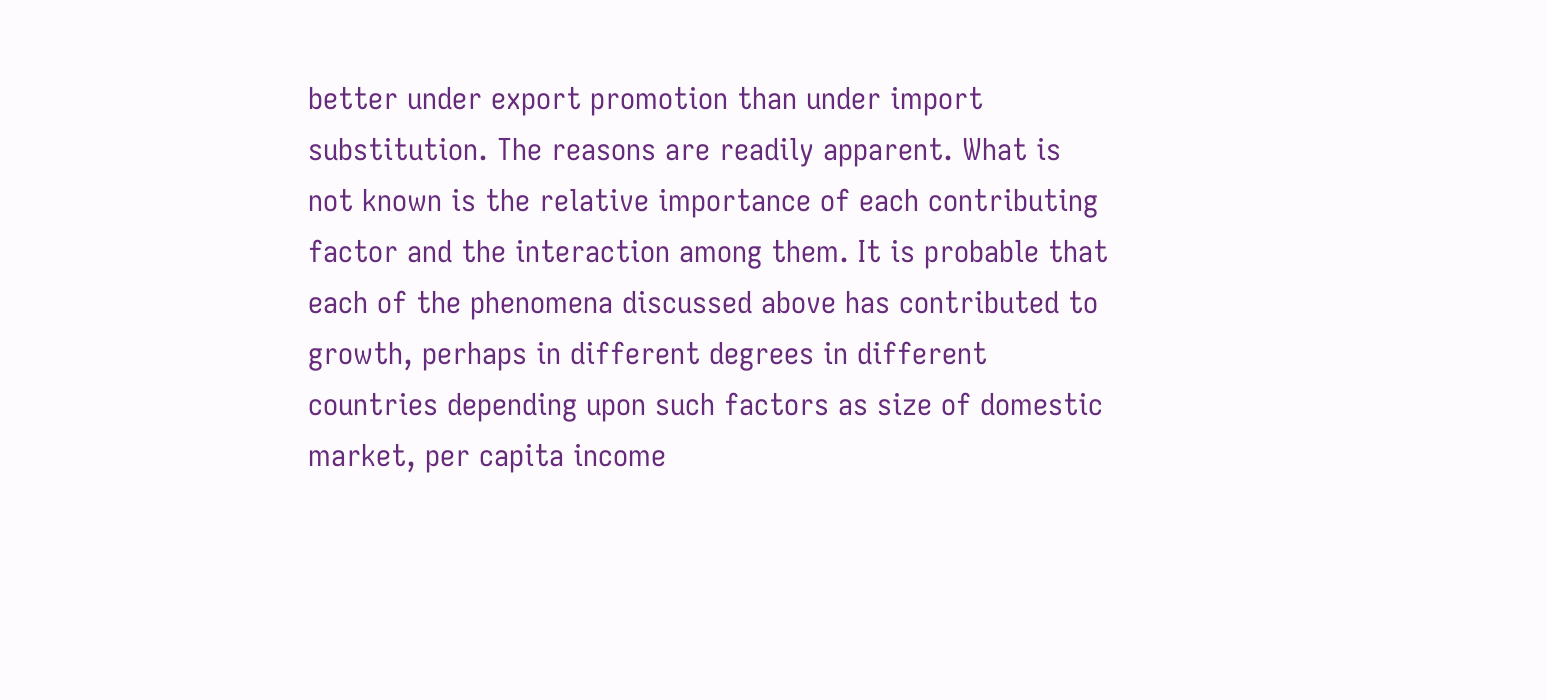better under export promotion than under import substitution. The reasons are readily apparent. What is not known is the relative importance of each contributing factor and the interaction among them. It is probable that each of the phenomena discussed above has contributed to growth, perhaps in different degrees in different countries depending upon such factors as size of domestic market, per capita income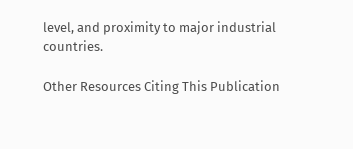level, and proximity to major industrial countries.

Other Resources Citing This Publication